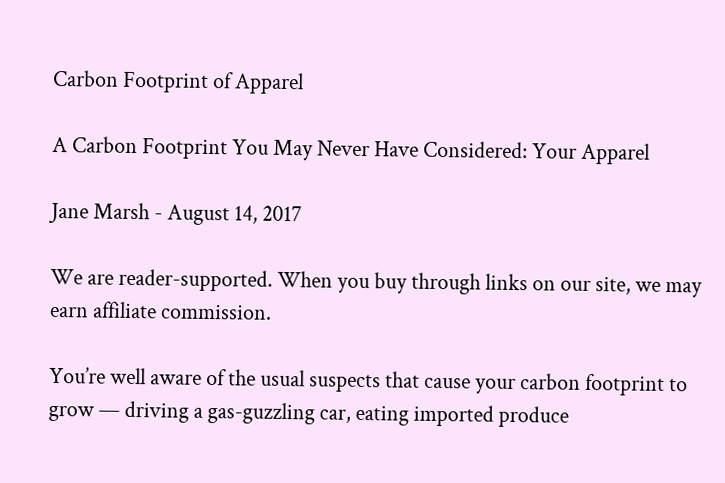Carbon Footprint of Apparel

A Carbon Footprint You May Never Have Considered: Your Apparel

Jane Marsh - August 14, 2017

We are reader-supported. When you buy through links on our site, we may earn affiliate commission.

You’re well aware of the usual suspects that cause your carbon footprint to grow — driving a gas-guzzling car, eating imported produce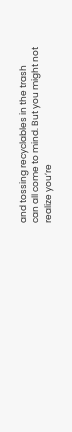and tossing recyclables in the trash can all come to mind. But you might not realize you’re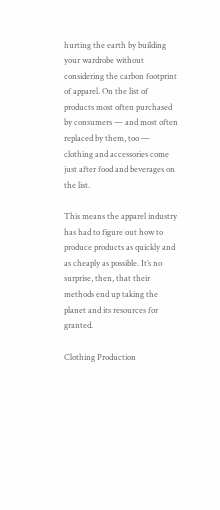hurting the earth by building your wardrobe without considering the carbon footprint of apparel. On the list of products most often purchased by consumers — and most often replaced by them, too — clothing and accessories come just after food and beverages on the list.

This means the apparel industry has had to figure out how to produce products as quickly and as cheaply as possible. It’s no surprise, then, that their methods end up taking the planet and its resources for granted.

Clothing Production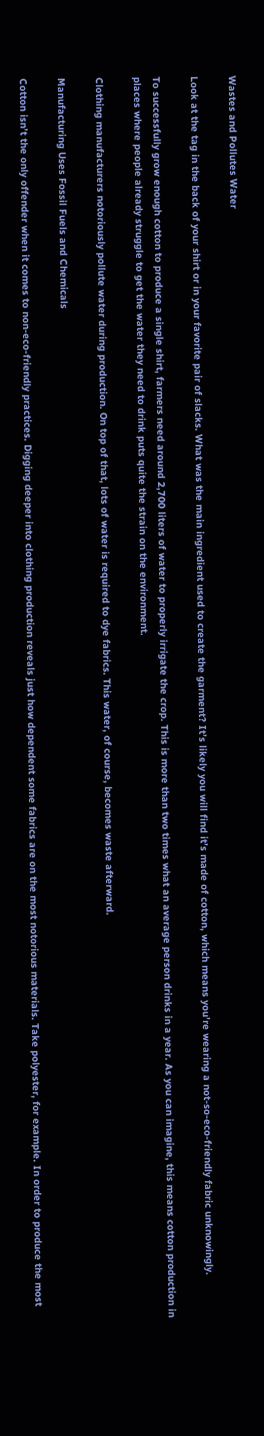Wastes and Pollutes Water

Look at the tag in the back of your shirt or in your favorite pair of slacks. What was the main ingredient used to create the garment? It’s likely you will find it’s made of cotton, which means you’re wearing a not-so-eco-friendly fabric unknowingly.

To successfully grow enough cotton to produce a single shirt, farmers need around 2,700 liters of water to properly irrigate the crop. This is more than two times what an average person drinks in a year. As you can imagine, this means cotton production in places where people already struggle to get the water they need to drink puts quite the strain on the environment.

Clothing manufacturers notoriously pollute water during production. On top of that, lots of water is required to dye fabrics. This water, of course, becomes waste afterward.

Manufacturing Uses Fossil Fuels and Chemicals

Cotton isn’t the only offender when it comes to non-eco-friendly practices. Digging deeper into clothing production reveals just how dependent some fabrics are on the most notorious materials. Take polyester, for example. In order to produce the most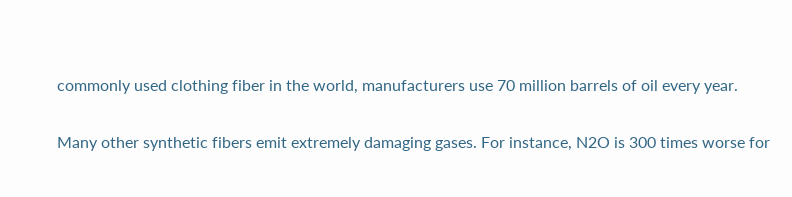commonly used clothing fiber in the world, manufacturers use 70 million barrels of oil every year.

Many other synthetic fibers emit extremely damaging gases. For instance, N2O is 300 times worse for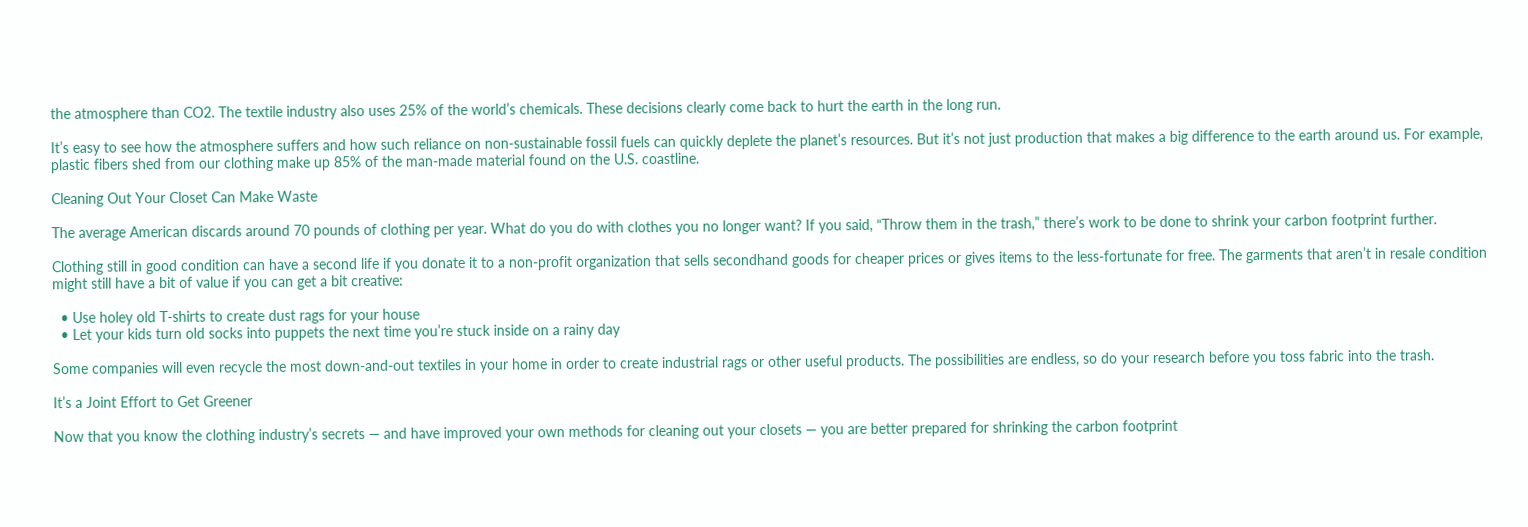the atmosphere than CO2. The textile industry also uses 25% of the world’s chemicals. These decisions clearly come back to hurt the earth in the long run.

It’s easy to see how the atmosphere suffers and how such reliance on non-sustainable fossil fuels can quickly deplete the planet’s resources. But it’s not just production that makes a big difference to the earth around us. For example, plastic fibers shed from our clothing make up 85% of the man-made material found on the U.S. coastline.

Cleaning Out Your Closet Can Make Waste

The average American discards around 70 pounds of clothing per year. What do you do with clothes you no longer want? If you said, “Throw them in the trash,” there’s work to be done to shrink your carbon footprint further.

Clothing still in good condition can have a second life if you donate it to a non-profit organization that sells secondhand goods for cheaper prices or gives items to the less-fortunate for free. The garments that aren’t in resale condition might still have a bit of value if you can get a bit creative:

  • Use holey old T-shirts to create dust rags for your house
  • Let your kids turn old socks into puppets the next time you’re stuck inside on a rainy day

Some companies will even recycle the most down-and-out textiles in your home in order to create industrial rags or other useful products. The possibilities are endless, so do your research before you toss fabric into the trash.

It’s a Joint Effort to Get Greener

Now that you know the clothing industry’s secrets — and have improved your own methods for cleaning out your closets — you are better prepared for shrinking the carbon footprint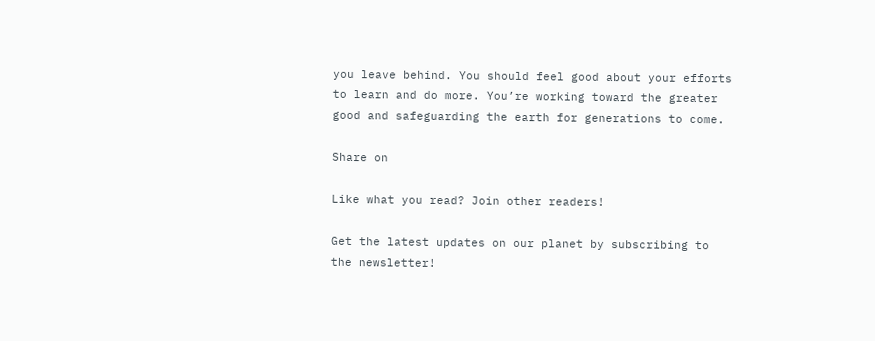you leave behind. You should feel good about your efforts to learn and do more. You’re working toward the greater good and safeguarding the earth for generations to come.

Share on

Like what you read? Join other readers!

Get the latest updates on our planet by subscribing to the newsletter!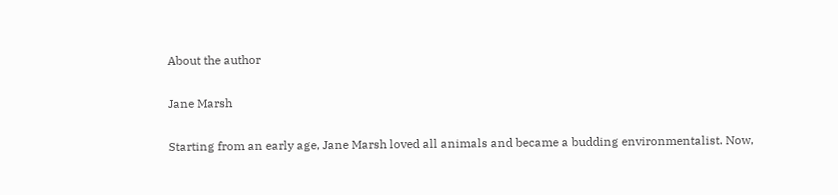About the author

Jane Marsh

Starting from an early age, Jane Marsh loved all animals and became a budding environmentalist. Now,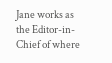Jane works as the Editor-in-Chief of where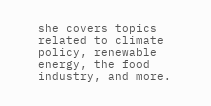she covers topics related to climate policy, renewable energy, the food industry, and more.